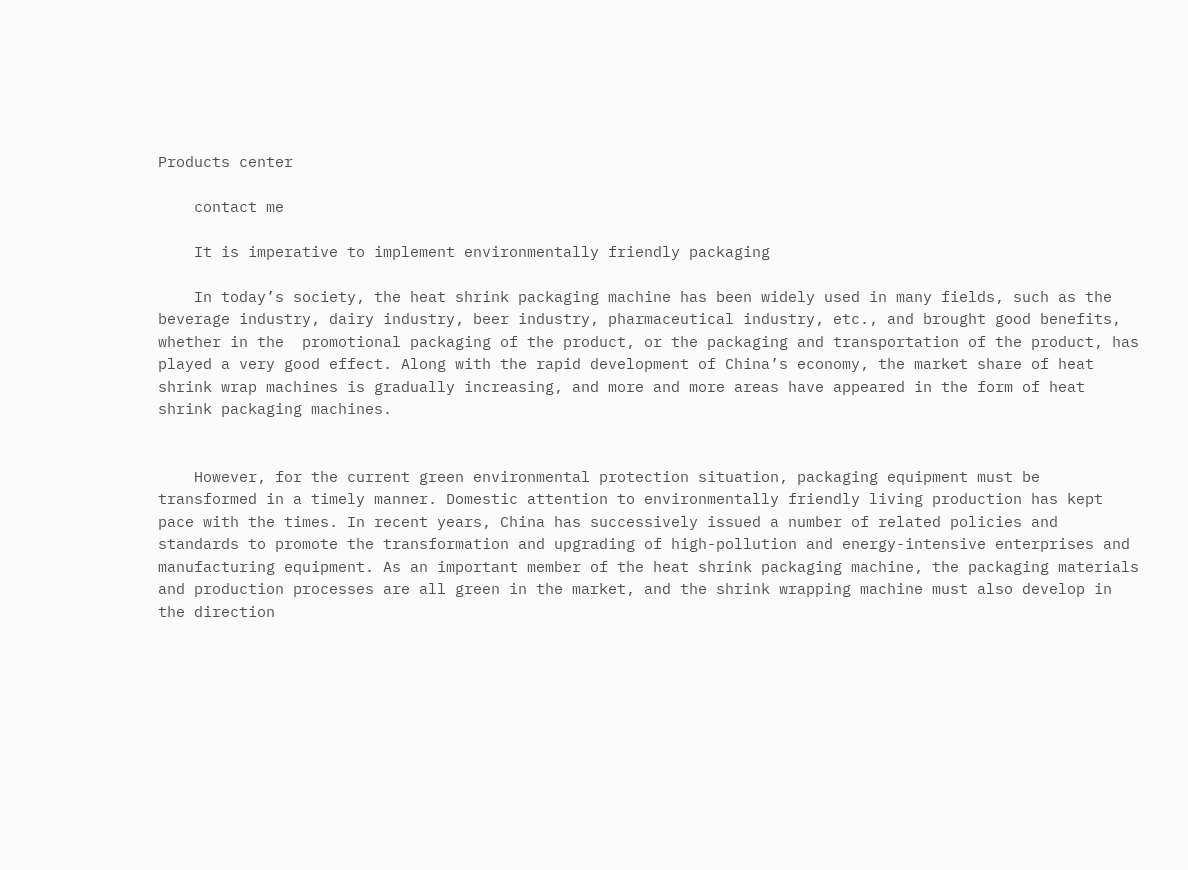Products center

    contact me

    It is imperative to implement environmentally friendly packaging

    In today’s society, the heat shrink packaging machine has been widely used in many fields, such as the beverage industry, dairy industry, beer industry, pharmaceutical industry, etc., and brought good benefits, whether in the  promotional packaging of the product, or the packaging and transportation of the product, has played a very good effect. Along with the rapid development of China’s economy, the market share of heat shrink wrap machines is gradually increasing, and more and more areas have appeared in the form of heat shrink packaging machines.


    However, for the current green environmental protection situation, packaging equipment must be transformed in a timely manner. Domestic attention to environmentally friendly living production has kept pace with the times. In recent years, China has successively issued a number of related policies and standards to promote the transformation and upgrading of high-pollution and energy-intensive enterprises and manufacturing equipment. As an important member of the heat shrink packaging machine, the packaging materials and production processes are all green in the market, and the shrink wrapping machine must also develop in the direction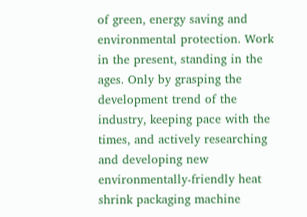of green, energy saving and environmental protection. Work in the present, standing in the ages. Only by grasping the development trend of the industry, keeping pace with the times, and actively researching and developing new environmentally-friendly heat shrink packaging machine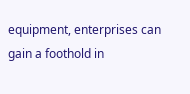equipment, enterprises can gain a foothold in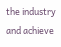the industry and achieve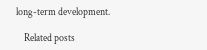long-term development.

    Related posts